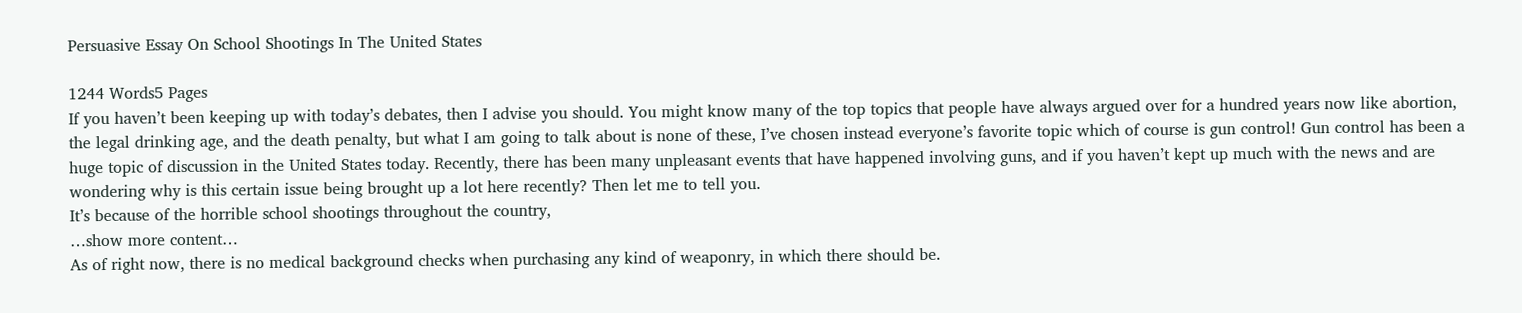Persuasive Essay On School Shootings In The United States

1244 Words5 Pages
If you haven’t been keeping up with today’s debates, then I advise you should. You might know many of the top topics that people have always argued over for a hundred years now like abortion, the legal drinking age, and the death penalty, but what I am going to talk about is none of these, I’ve chosen instead everyone’s favorite topic which of course is gun control! Gun control has been a huge topic of discussion in the United States today. Recently, there has been many unpleasant events that have happened involving guns, and if you haven’t kept up much with the news and are wondering why is this certain issue being brought up a lot here recently? Then let me to tell you.
It’s because of the horrible school shootings throughout the country,
…show more content…
As of right now, there is no medical background checks when purchasing any kind of weaponry, in which there should be.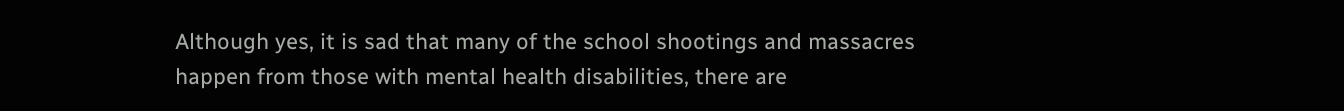Although yes, it is sad that many of the school shootings and massacres happen from those with mental health disabilities, there are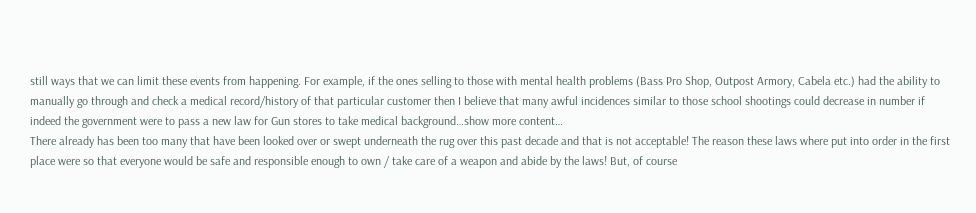still ways that we can limit these events from happening. For example, if the ones selling to those with mental health problems (Bass Pro Shop, Outpost Armory, Cabela etc.) had the ability to manually go through and check a medical record/history of that particular customer then I believe that many awful incidences similar to those school shootings could decrease in number if indeed the government were to pass a new law for Gun stores to take medical background…show more content…
There already has been too many that have been looked over or swept underneath the rug over this past decade and that is not acceptable! The reason these laws where put into order in the first place were so that everyone would be safe and responsible enough to own / take care of a weapon and abide by the laws! But, of course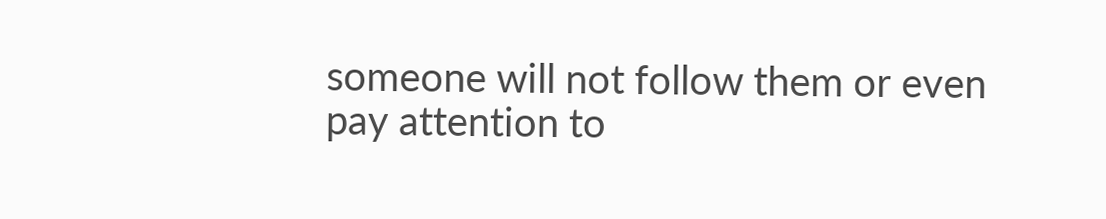someone will not follow them or even pay attention to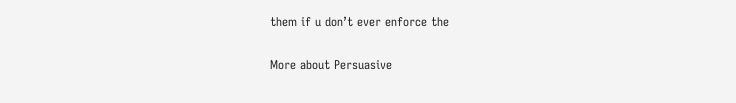them if u don’t ever enforce the

More about Persuasive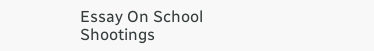Essay On School Shootings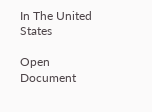In The United States

Open Document